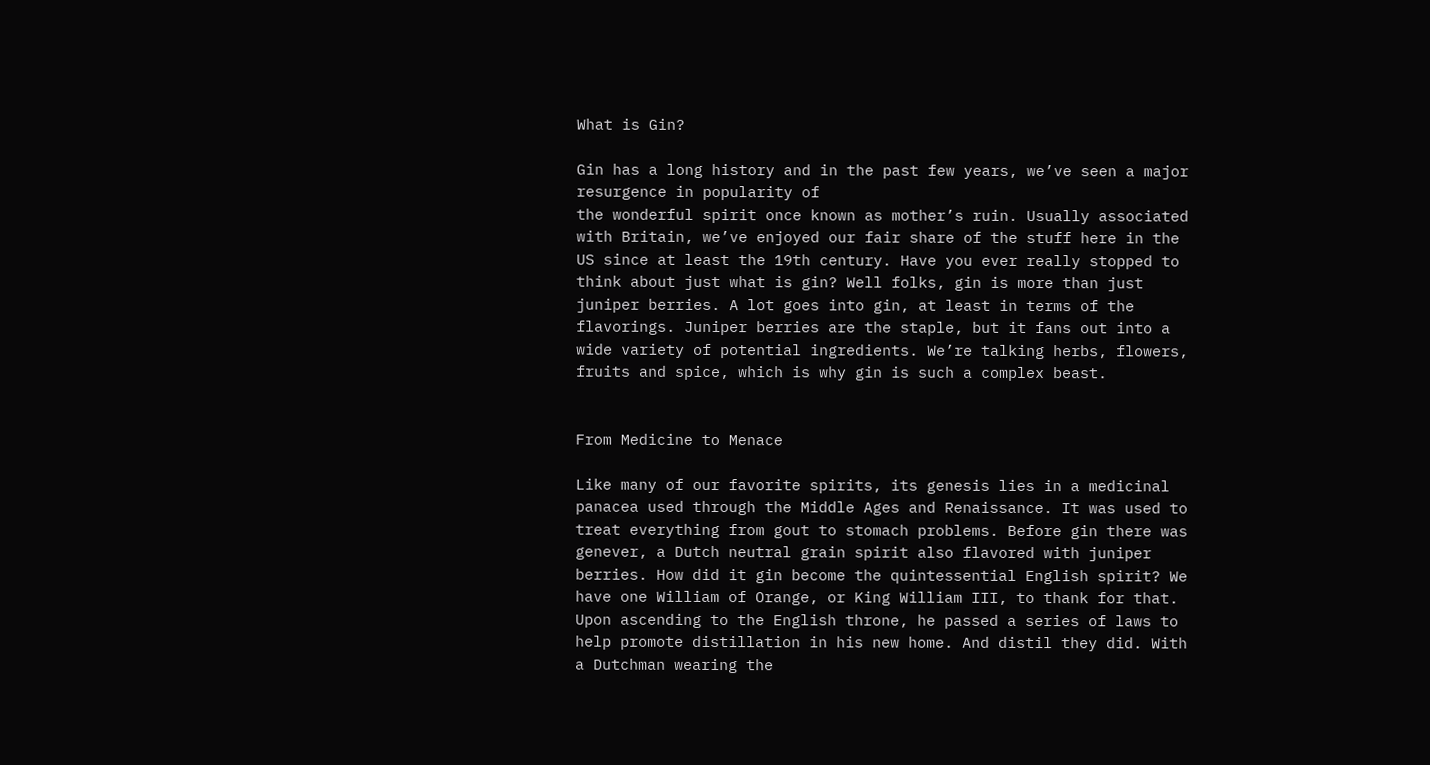What is Gin?

Gin has a long history and in the past few years, we’ve seen a major resurgence in popularity of
the wonderful spirit once known as mother’s ruin. Usually associated with Britain, we’ve enjoyed our fair share of the stuff here in the US since at least the 19th century. Have you ever really stopped to think about just what is gin? Well folks, gin is more than just juniper berries. A lot goes into gin, at least in terms of the flavorings. Juniper berries are the staple, but it fans out into a wide variety of potential ingredients. We’re talking herbs, flowers, fruits and spice, which is why gin is such a complex beast.


From Medicine to Menace

Like many of our favorite spirits, its genesis lies in a medicinal panacea used through the Middle Ages and Renaissance. It was used to treat everything from gout to stomach problems. Before gin there was genever, a Dutch neutral grain spirit also flavored with juniper berries. How did it gin become the quintessential English spirit? We have one William of Orange, or King William III, to thank for that. Upon ascending to the English throne, he passed a series of laws to help promote distillation in his new home. And distil they did. With a Dutchman wearing the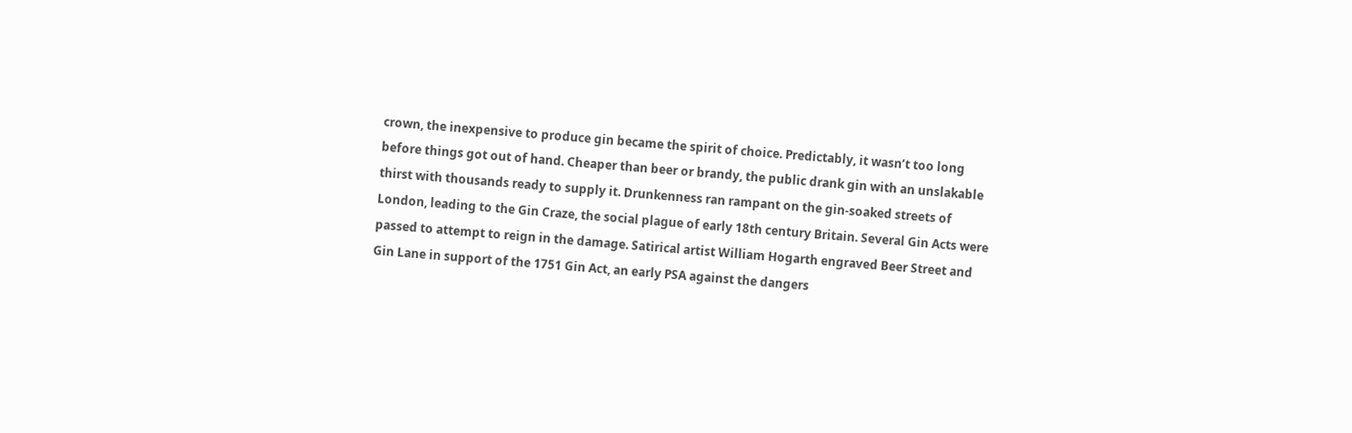crown, the inexpensive to produce gin became the spirit of choice. Predictably, it wasn’t too long before things got out of hand. Cheaper than beer or brandy, the public drank gin with an unslakable thirst with thousands ready to supply it. Drunkenness ran rampant on the gin-soaked streets of London, leading to the Gin Craze, the social plague of early 18th century Britain. Several Gin Acts were passed to attempt to reign in the damage. Satirical artist William Hogarth engraved Beer Street and Gin Lane in support of the 1751 Gin Act, an early PSA against the dangers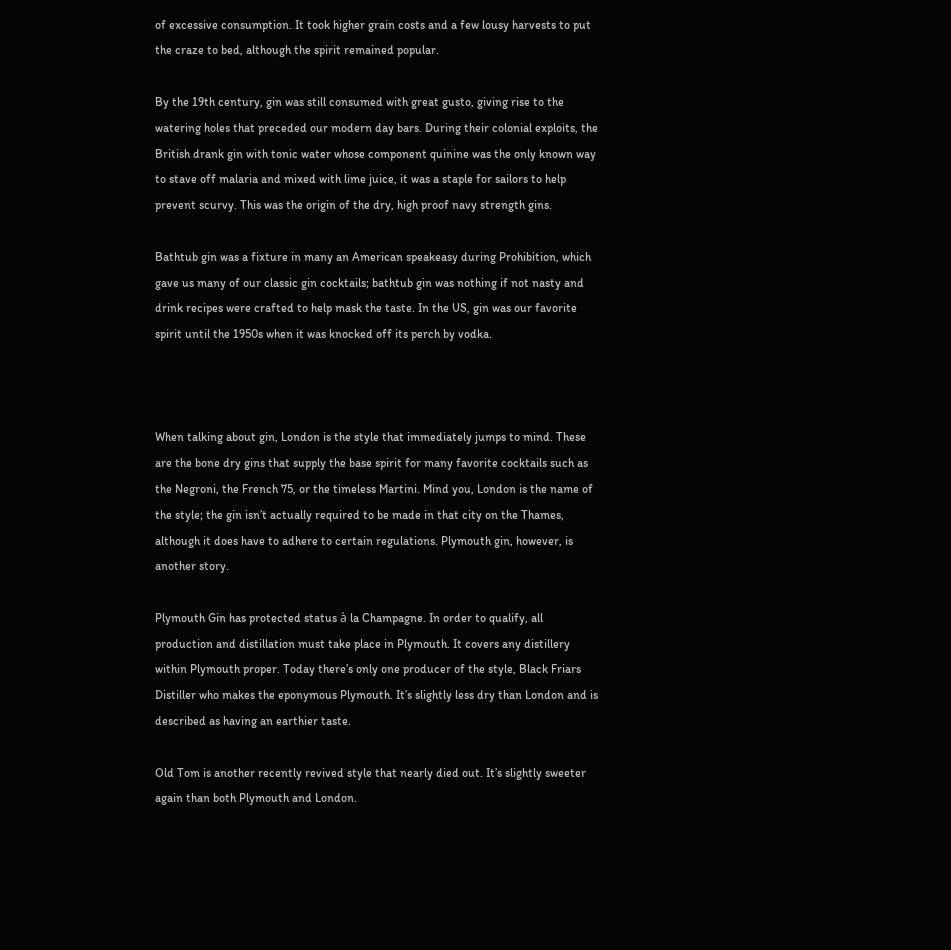of excessive consumption. It took higher grain costs and a few lousy harvests to put the craze to bed, although the spirit remained popular.

By the 19th century, gin was still consumed with great gusto, giving rise to the watering holes that preceded our modern day bars. During their colonial exploits, the British drank gin with tonic water whose component quinine was the only known way to stave off malaria and mixed with lime juice, it was a staple for sailors to help prevent scurvy. This was the origin of the dry, high proof navy strength gins.

Bathtub gin was a fixture in many an American speakeasy during Prohibition, which gave us many of our classic gin cocktails; bathtub gin was nothing if not nasty and drink recipes were crafted to help mask the taste. In the US, gin was our favorite spirit until the 1950s when it was knocked off its perch by vodka.



When talking about gin, London is the style that immediately jumps to mind. These are the bone dry gins that supply the base spirit for many favorite cocktails such as the Negroni, the French 75, or the timeless Martini. Mind you, London is the name of the style; the gin isn’t actually required to be made in that city on the Thames, although it does have to adhere to certain regulations. Plymouth gin, however, is another story.

Plymouth Gin has protected status à la Champagne. In order to qualify, all production and distillation must take place in Plymouth. It covers any distillery within Plymouth proper. Today there’s only one producer of the style, Black Friars Distiller who makes the eponymous Plymouth. It’s slightly less dry than London and is described as having an earthier taste.

Old Tom is another recently revived style that nearly died out. It’s slightly sweeter again than both Plymouth and London.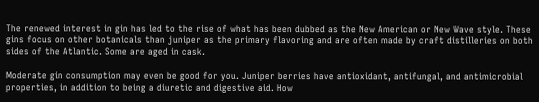The renewed interest in gin has led to the rise of what has been dubbed as the New American or New Wave style. These gins focus on other botanicals than juniper as the primary flavoring and are often made by craft distilleries on both sides of the Atlantic. Some are aged in cask.

Moderate gin consumption may even be good for you. Juniper berries have antioxidant, antifungal, and antimicrobial properties, in addition to being a diuretic and digestive aid. How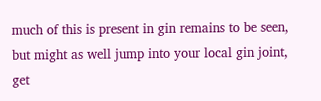much of this is present in gin remains to be seen, but might as well jump into your local gin joint, get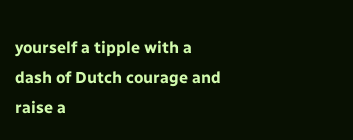yourself a tipple with a dash of Dutch courage and raise a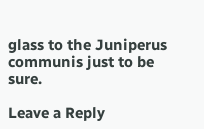glass to the Juniperus communis just to be sure.

Leave a Reply